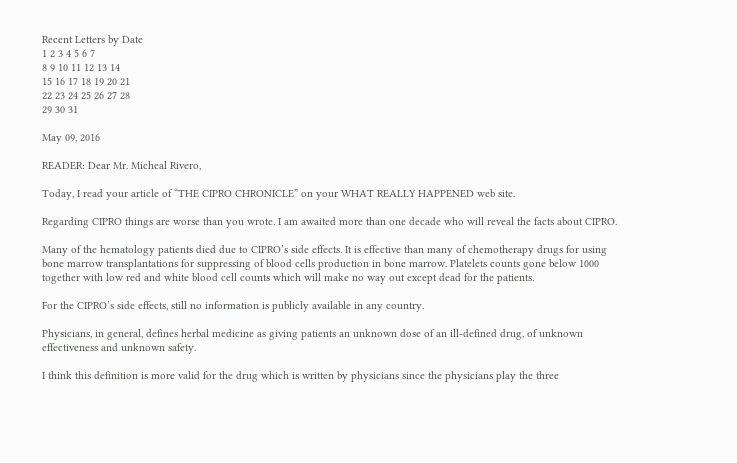Recent Letters by Date
1 2 3 4 5 6 7
8 9 10 11 12 13 14
15 16 17 18 19 20 21
22 23 24 25 26 27 28
29 30 31

May 09, 2016

READER: Dear Mr. Micheal Rivero,

Today, I read your article of “THE CIPRO CHRONICLE” on your WHAT REALLY HAPPENED web site.

Regarding CIPRO things are worse than you wrote. I am awaited more than one decade who will reveal the facts about CIPRO.

Many of the hematology patients died due to CIPRO’s side effects. It is effective than many of chemotherapy drugs for using bone marrow transplantations for suppressing of blood cells production in bone marrow. Platelets counts gone below 1000 together with low red and white blood cell counts which will make no way out except dead for the patients.

For the CIPRO’s side effects, still no information is publicly available in any country.

Physicians, in general, defines herbal medicine as giving patients an unknown dose of an ill-defined drug, of unknown effectiveness and unknown safety.

I think this definition is more valid for the drug which is written by physicians since the physicians play the three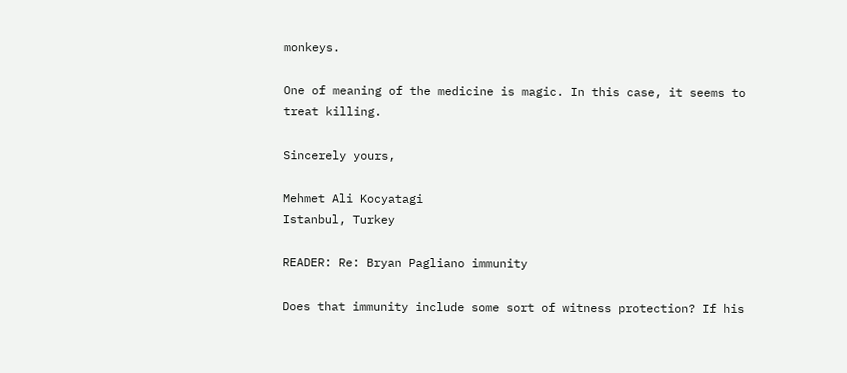monkeys.

One of meaning of the medicine is magic. In this case, it seems to treat killing.

Sincerely yours,

Mehmet Ali Kocyatagi
Istanbul, Turkey

READER: Re: Bryan Pagliano immunity

Does that immunity include some sort of witness protection? If his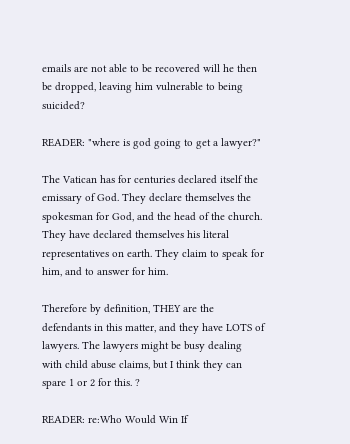emails are not able to be recovered will he then be dropped, leaving him vulnerable to being suicided?

READER: "where is god going to get a lawyer?"

The Vatican has for centuries declared itself the emissary of God. They declare themselves the spokesman for God, and the head of the church. They have declared themselves his literal representatives on earth. They claim to speak for him, and to answer for him.

Therefore by definition, THEY are the defendants in this matter, and they have LOTS of lawyers. The lawyers might be busy dealing with child abuse claims, but I think they can spare 1 or 2 for this. ?

READER: re:Who Would Win If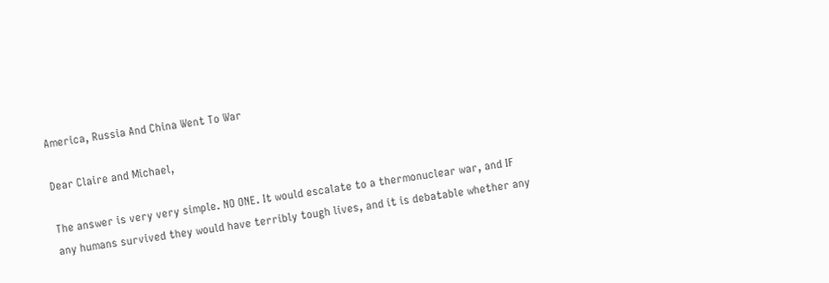America, Russia And China Went To War

Dear Claire and Michael,

The answer is very very simple. NO ONE. It would escalate to a thermonuclear war, and IF any humans survived they would have terribly tough lives, and it is debatable whether any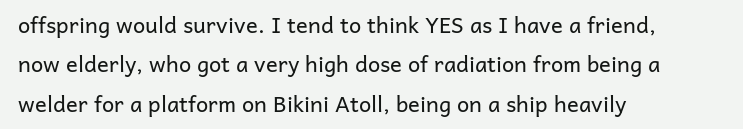offspring would survive. I tend to think YES as I have a friend, now elderly, who got a very high dose of radiation from being a welder for a platform on Bikini Atoll, being on a ship heavily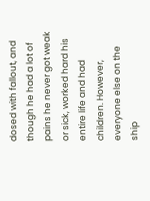dosed with fallout, and though he had a lot of pains he never got weak or sick, worked hard his entire life and had children. However, everyone else on the ship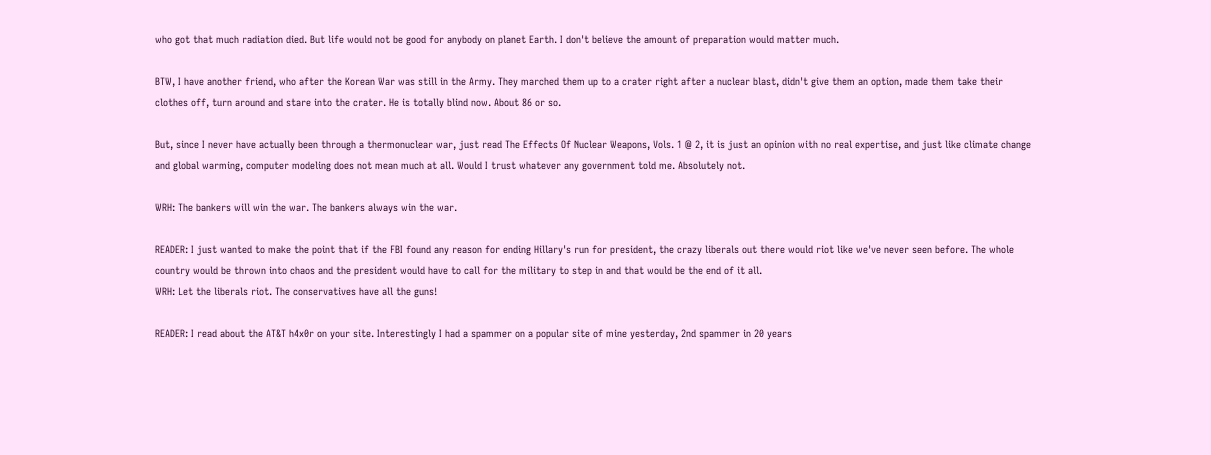who got that much radiation died. But life would not be good for anybody on planet Earth. I don't believe the amount of preparation would matter much.

BTW, I have another friend, who after the Korean War was still in the Army. They marched them up to a crater right after a nuclear blast, didn't give them an option, made them take their clothes off, turn around and stare into the crater. He is totally blind now. About 86 or so.

But, since I never have actually been through a thermonuclear war, just read The Effects Of Nuclear Weapons, Vols. 1 @ 2, it is just an opinion with no real expertise, and just like climate change and global warming, computer modeling does not mean much at all. Would I trust whatever any government told me. Absolutely not.

WRH: The bankers will win the war. The bankers always win the war.

READER: I just wanted to make the point that if the FBI found any reason for ending Hillary's run for president, the crazy liberals out there would riot like we've never seen before. The whole country would be thrown into chaos and the president would have to call for the military to step in and that would be the end of it all.
WRH: Let the liberals riot. The conservatives have all the guns!

READER: I read about the AT&T h4x0r on your site. Interestingly I had a spammer on a popular site of mine yesterday, 2nd spammer in 20 years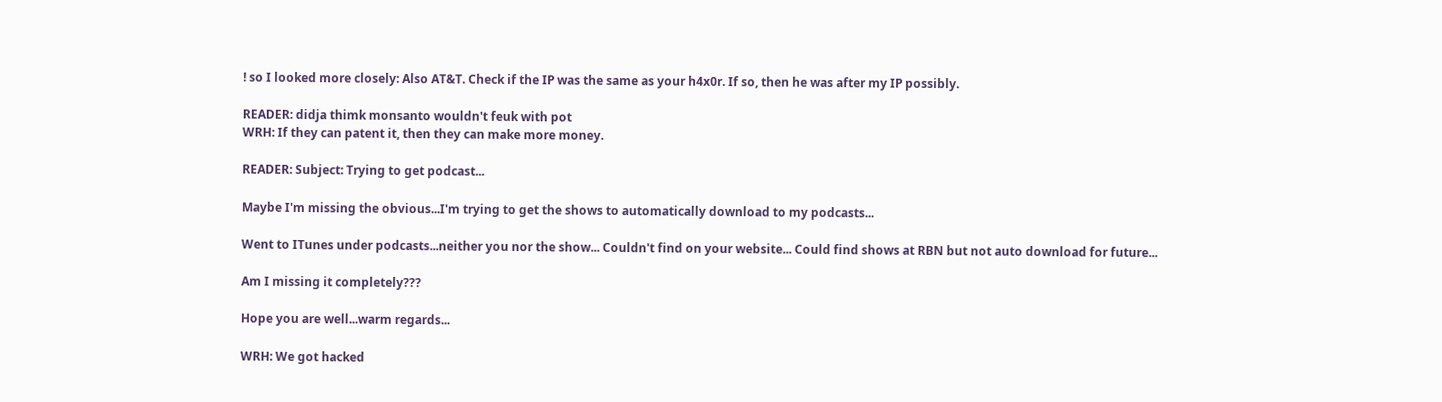! so I looked more closely: Also AT&T. Check if the IP was the same as your h4x0r. If so, then he was after my IP possibly.

READER: didja thimk monsanto wouldn't feuk with pot
WRH: If they can patent it, then they can make more money.

READER: Subject: Trying to get podcast...

Maybe I'm missing the obvious...I'm trying to get the shows to automatically download to my podcasts...

Went to ITunes under podcasts...neither you nor the show... Couldn't find on your website... Could find shows at RBN but not auto download for future...

Am I missing it completely???

Hope you are well...warm regards...

WRH: We got hacked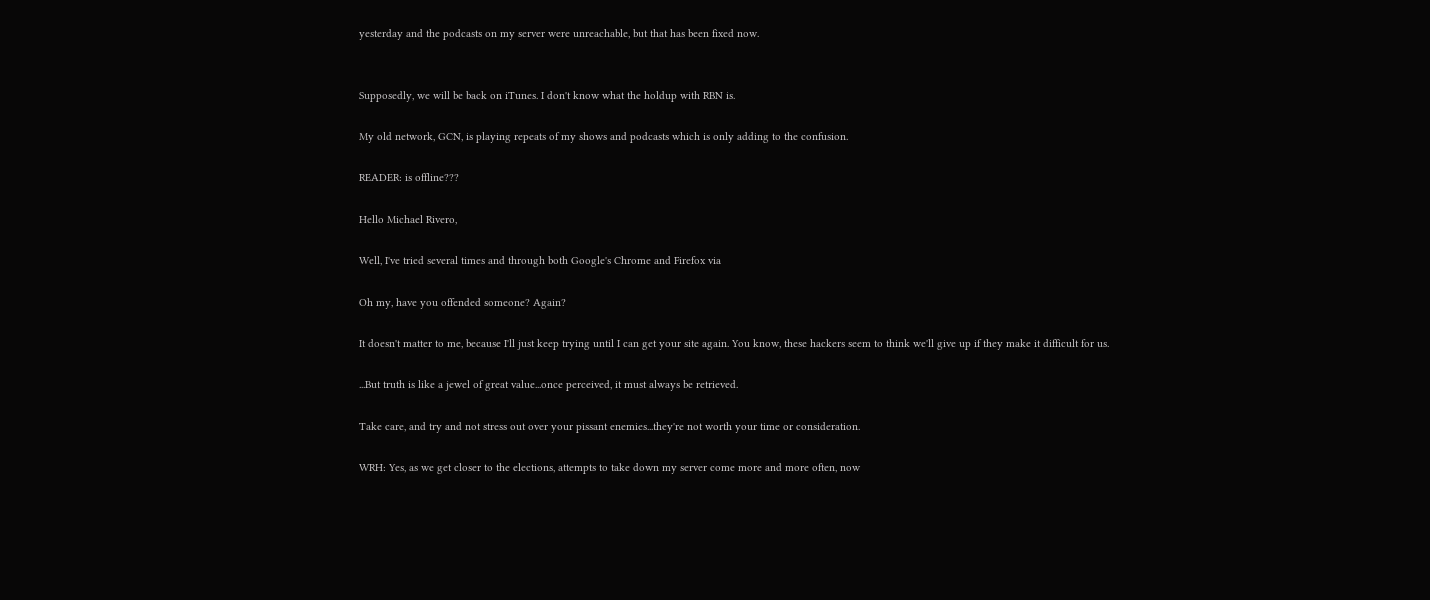yesterday and the podcasts on my server were unreachable, but that has been fixed now.


Supposedly, we will be back on iTunes. I don't know what the holdup with RBN is.

My old network, GCN, is playing repeats of my shows and podcasts which is only adding to the confusion.

READER: is offline???

Hello Michael Rivero,

Well, I've tried several times and through both Google's Chrome and Firefox via

Oh my, have you offended someone? Again?

It doesn't matter to me, because I'll just keep trying until I can get your site again. You know, these hackers seem to think we'll give up if they make it difficult for us.

...But truth is like a jewel of great value...once perceived, it must always be retrieved.

Take care, and try and not stress out over your pissant enemies...they're not worth your time or consideration.

WRH: Yes, as we get closer to the elections, attempts to take down my server come more and more often, now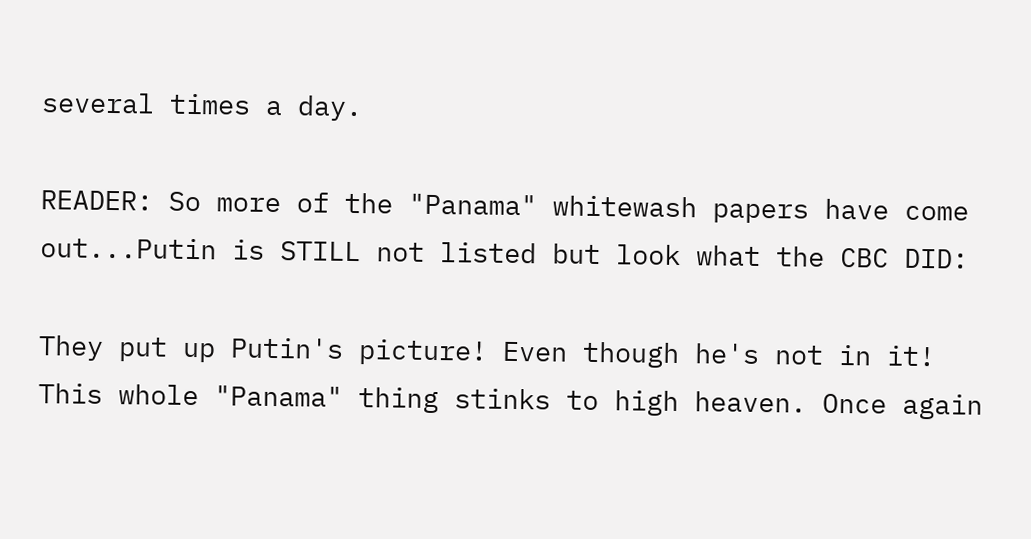several times a day.

READER: So more of the "Panama" whitewash papers have come out...Putin is STILL not listed but look what the CBC DID:

They put up Putin's picture! Even though he's not in it! This whole "Panama" thing stinks to high heaven. Once again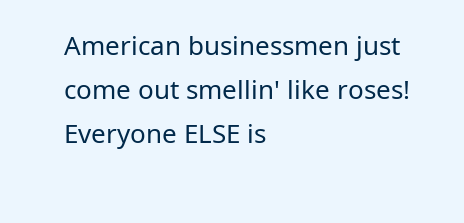American businessmen just come out smellin' like roses! Everyone ELSE is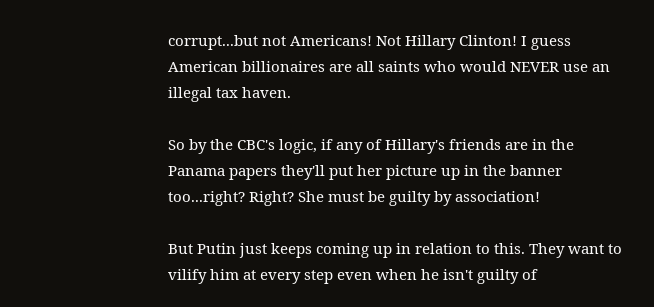corrupt...but not Americans! Not Hillary Clinton! I guess American billionaires are all saints who would NEVER use an illegal tax haven.

So by the CBC's logic, if any of Hillary's friends are in the Panama papers they'll put her picture up in the banner too...right? Right? She must be guilty by association!

But Putin just keeps coming up in relation to this. They want to vilify him at every step even when he isn't guilty of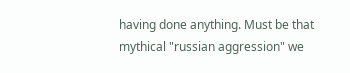having done anything. Must be that mythical "russian aggression" we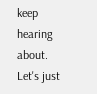keep hearing about. Let's just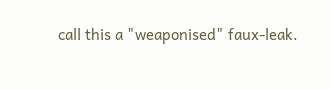call this a "weaponised" faux-leak.